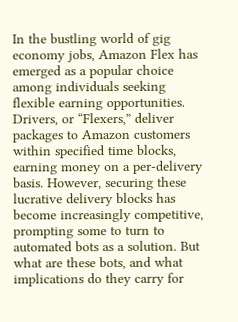In the bustling world of gig economy jobs, Amazon Flex has emerged as a popular choice among individuals seeking flexible earning opportunities. Drivers, or “Flexers,” deliver packages to Amazon customers within specified time blocks, earning money on a per-delivery basis. However, securing these lucrative delivery blocks has become increasingly competitive, prompting some to turn to automated bots as a solution. But what are these bots, and what implications do they carry for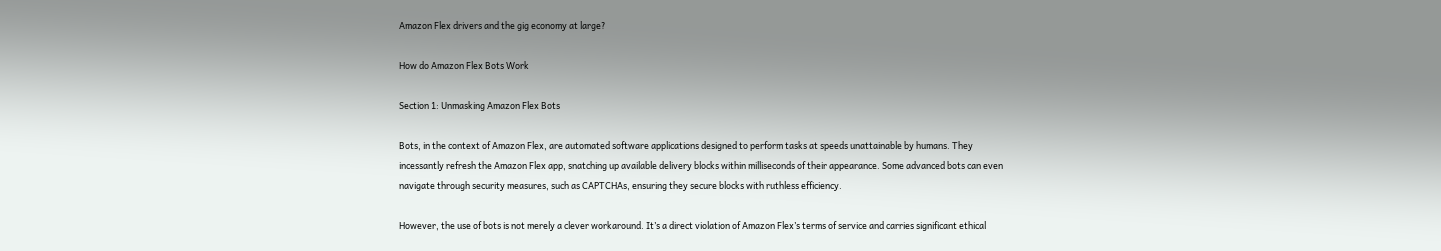Amazon Flex drivers and the gig economy at large?

How do Amazon Flex Bots Work

Section 1: Unmasking Amazon Flex Bots

Bots, in the context of Amazon Flex, are automated software applications designed to perform tasks at speeds unattainable by humans. They incessantly refresh the Amazon Flex app, snatching up available delivery blocks within milliseconds of their appearance. Some advanced bots can even navigate through security measures, such as CAPTCHAs, ensuring they secure blocks with ruthless efficiency.

However, the use of bots is not merely a clever workaround. It’s a direct violation of Amazon Flex’s terms of service and carries significant ethical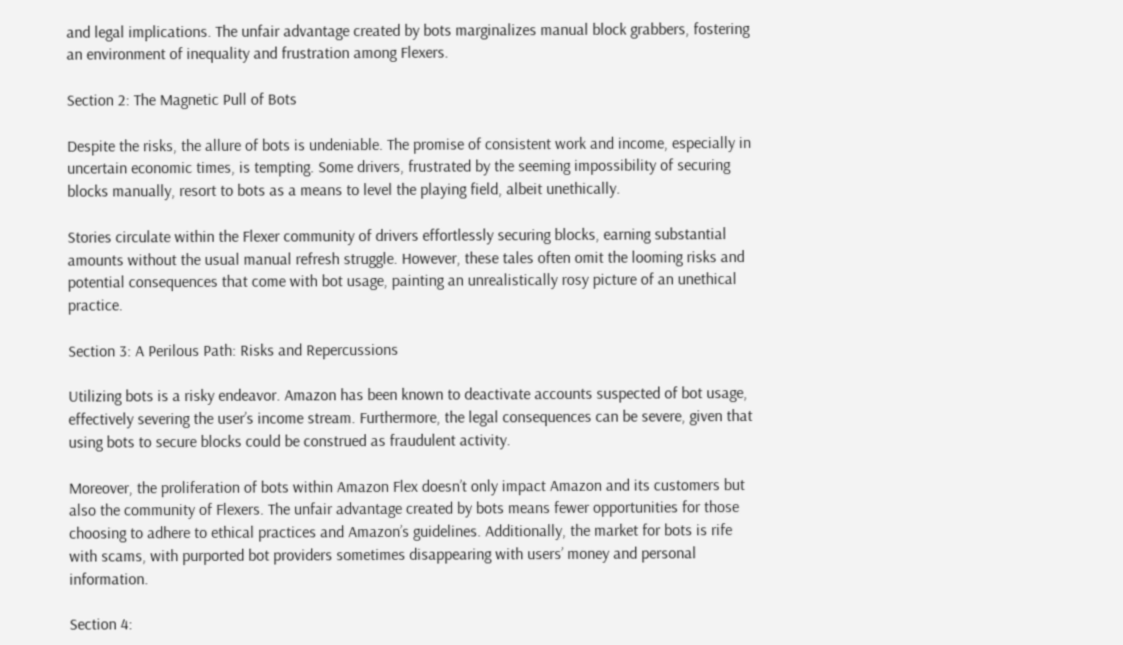and legal implications. The unfair advantage created by bots marginalizes manual block grabbers, fostering an environment of inequality and frustration among Flexers.

Section 2: The Magnetic Pull of Bots

Despite the risks, the allure of bots is undeniable. The promise of consistent work and income, especially in uncertain economic times, is tempting. Some drivers, frustrated by the seeming impossibility of securing blocks manually, resort to bots as a means to level the playing field, albeit unethically.

Stories circulate within the Flexer community of drivers effortlessly securing blocks, earning substantial amounts without the usual manual refresh struggle. However, these tales often omit the looming risks and potential consequences that come with bot usage, painting an unrealistically rosy picture of an unethical practice.

Section 3: A Perilous Path: Risks and Repercussions

Utilizing bots is a risky endeavor. Amazon has been known to deactivate accounts suspected of bot usage, effectively severing the user’s income stream. Furthermore, the legal consequences can be severe, given that using bots to secure blocks could be construed as fraudulent activity.

Moreover, the proliferation of bots within Amazon Flex doesn’t only impact Amazon and its customers but also the community of Flexers. The unfair advantage created by bots means fewer opportunities for those choosing to adhere to ethical practices and Amazon’s guidelines. Additionally, the market for bots is rife with scams, with purported bot providers sometimes disappearing with users’ money and personal information.

Section 4: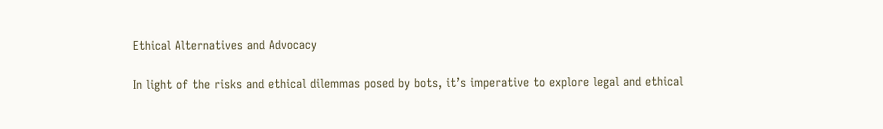Ethical Alternatives and Advocacy

In light of the risks and ethical dilemmas posed by bots, it’s imperative to explore legal and ethical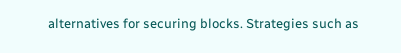alternatives for securing blocks. Strategies such as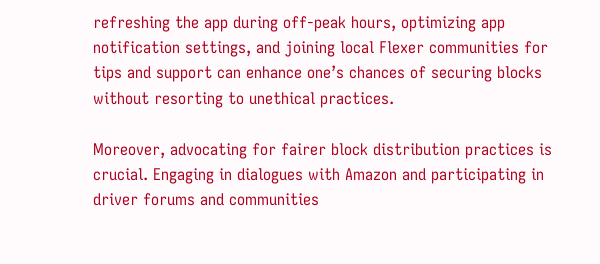refreshing the app during off-peak hours, optimizing app notification settings, and joining local Flexer communities for tips and support can enhance one’s chances of securing blocks without resorting to unethical practices.

Moreover, advocating for fairer block distribution practices is crucial. Engaging in dialogues with Amazon and participating in driver forums and communities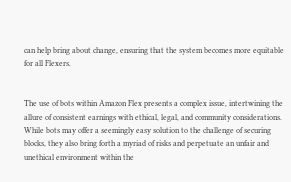can help bring about change, ensuring that the system becomes more equitable for all Flexers.


The use of bots within Amazon Flex presents a complex issue, intertwining the allure of consistent earnings with ethical, legal, and community considerations. While bots may offer a seemingly easy solution to the challenge of securing blocks, they also bring forth a myriad of risks and perpetuate an unfair and unethical environment within the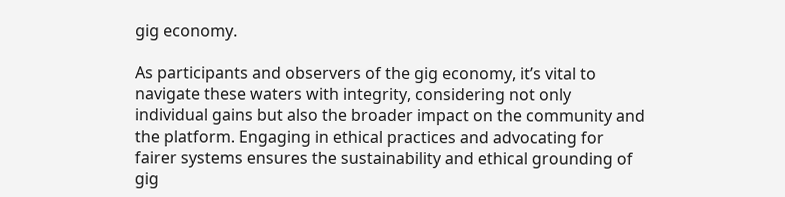gig economy.

As participants and observers of the gig economy, it’s vital to navigate these waters with integrity, considering not only individual gains but also the broader impact on the community and the platform. Engaging in ethical practices and advocating for fairer systems ensures the sustainability and ethical grounding of gig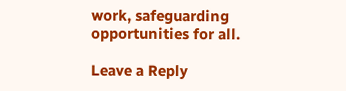work, safeguarding opportunities for all.

Leave a Reply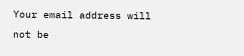Your email address will not be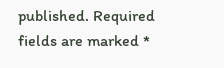published. Required fields are marked *